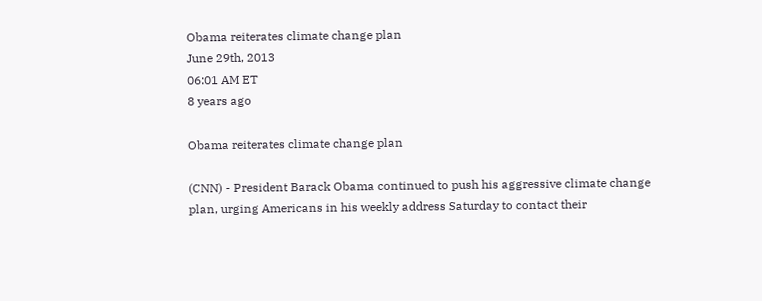Obama reiterates climate change plan
June 29th, 2013
06:01 AM ET
8 years ago

Obama reiterates climate change plan

(CNN) - President Barack Obama continued to push his aggressive climate change plan, urging Americans in his weekly address Saturday to contact their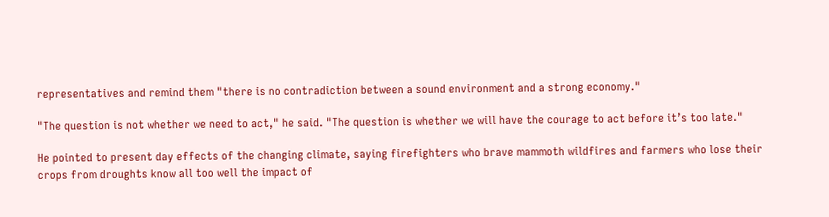representatives and remind them "there is no contradiction between a sound environment and a strong economy."

"The question is not whether we need to act," he said. "The question is whether we will have the courage to act before it’s too late."

He pointed to present day effects of the changing climate, saying firefighters who brave mammoth wildfires and farmers who lose their crops from droughts know all too well the impact of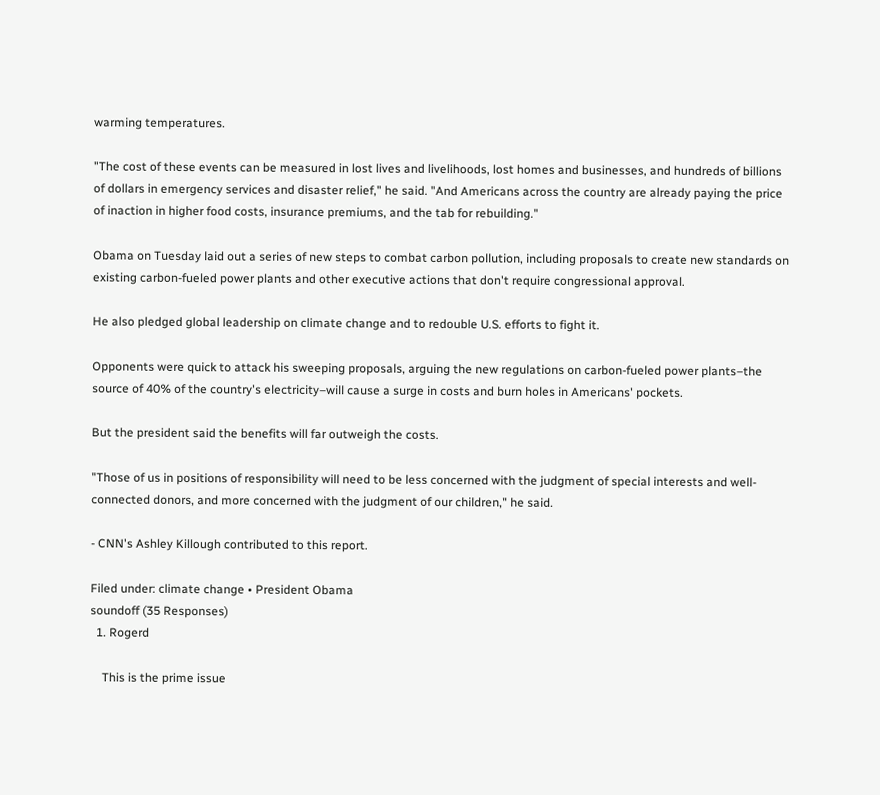warming temperatures.

"The cost of these events can be measured in lost lives and livelihoods, lost homes and businesses, and hundreds of billions of dollars in emergency services and disaster relief," he said. "And Americans across the country are already paying the price of inaction in higher food costs, insurance premiums, and the tab for rebuilding."

Obama on Tuesday laid out a series of new steps to combat carbon pollution, including proposals to create new standards on existing carbon-fueled power plants and other executive actions that don't require congressional approval.

He also pledged global leadership on climate change and to redouble U.S. efforts to fight it.

Opponents were quick to attack his sweeping proposals, arguing the new regulations on carbon-fueled power plants–the source of 40% of the country's electricity–will cause a surge in costs and burn holes in Americans' pockets.

But the president said the benefits will far outweigh the costs.

"Those of us in positions of responsibility will need to be less concerned with the judgment of special interests and well-connected donors, and more concerned with the judgment of our children," he said.

- CNN's Ashley Killough contributed to this report.

Filed under: climate change • President Obama
soundoff (35 Responses)
  1. Rogerd

    This is the prime issue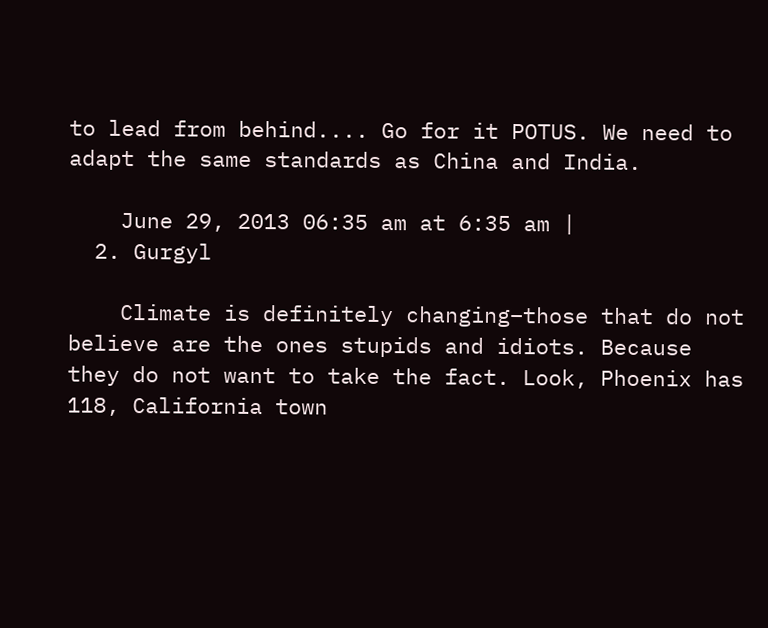to lead from behind.... Go for it POTUS. We need to adapt the same standards as China and India.

    June 29, 2013 06:35 am at 6:35 am |
  2. Gurgyl

    Climate is definitely changing–those that do not believe are the ones stupids and idiots. Because they do not want to take the fact. Look, Phoenix has 118, California town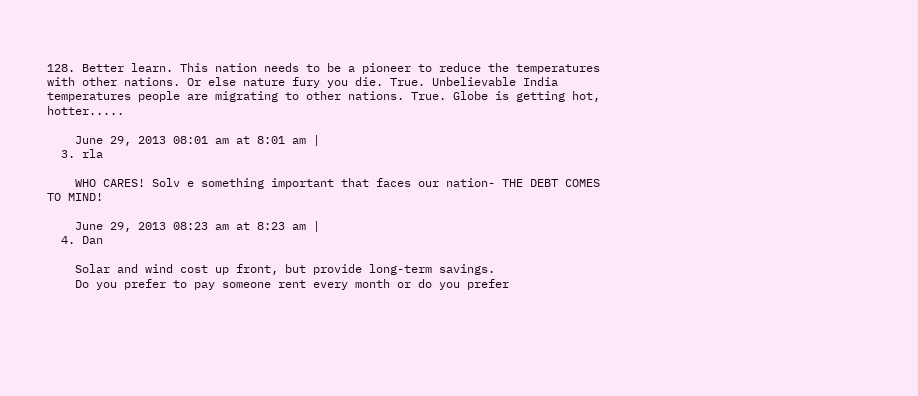128. Better learn. This nation needs to be a pioneer to reduce the temperatures with other nations. Or else nature fury you die. True. Unbelievable India temperatures people are migrating to other nations. True. Globe is getting hot, hotter.....

    June 29, 2013 08:01 am at 8:01 am |
  3. rla

    WHO CARES! Solv e something important that faces our nation- THE DEBT COMES TO MIND!

    June 29, 2013 08:23 am at 8:23 am |
  4. Dan

    Solar and wind cost up front, but provide long-term savings.
    Do you prefer to pay someone rent every month or do you prefer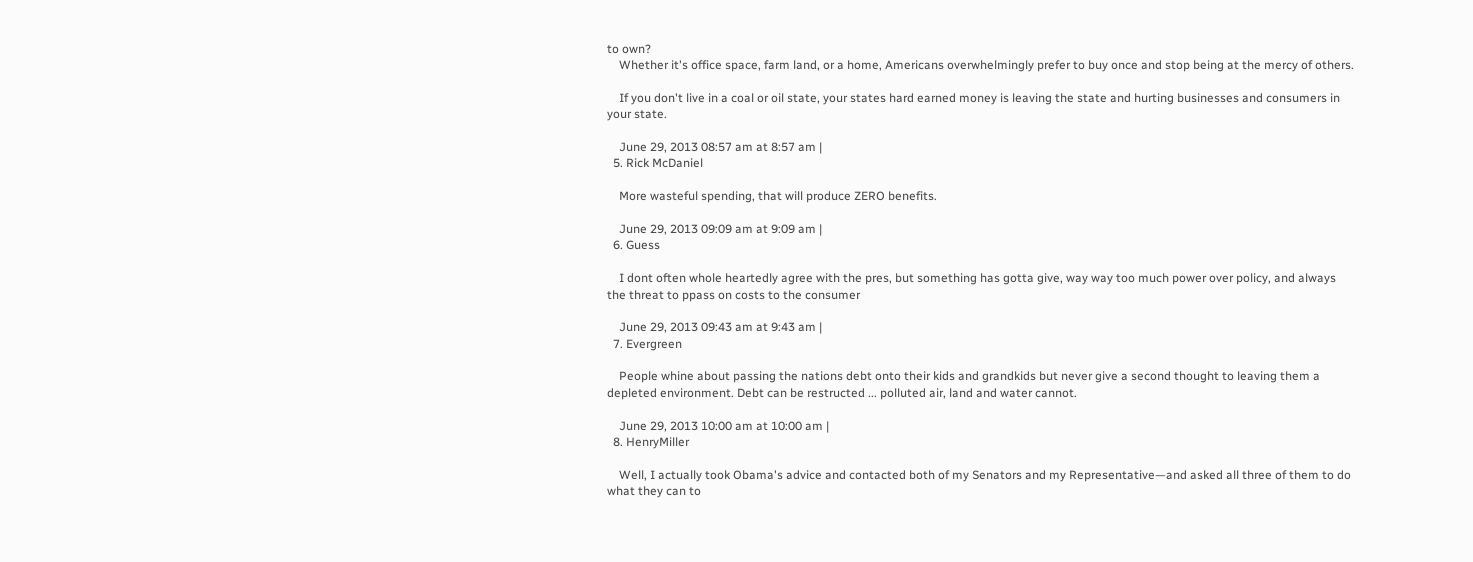to own?
    Whether it's office space, farm land, or a home, Americans overwhelmingly prefer to buy once and stop being at the mercy of others.

    If you don't live in a coal or oil state, your states hard earned money is leaving the state and hurting businesses and consumers in your state.

    June 29, 2013 08:57 am at 8:57 am |
  5. Rick McDaniel

    More wasteful spending, that will produce ZERO benefits.

    June 29, 2013 09:09 am at 9:09 am |
  6. Guess

    I dont often whole heartedly agree with the pres, but something has gotta give, way way too much power over policy, and always the threat to ppass on costs to the consumer

    June 29, 2013 09:43 am at 9:43 am |
  7. Evergreen

    People whine about passing the nations debt onto their kids and grandkids but never give a second thought to leaving them a depleted environment. Debt can be restructed ... polluted air, land and water cannot.

    June 29, 2013 10:00 am at 10:00 am |
  8. HenryMiller

    Well, I actually took Obama's advice and contacted both of my Senators and my Representative—and asked all three of them to do what they can to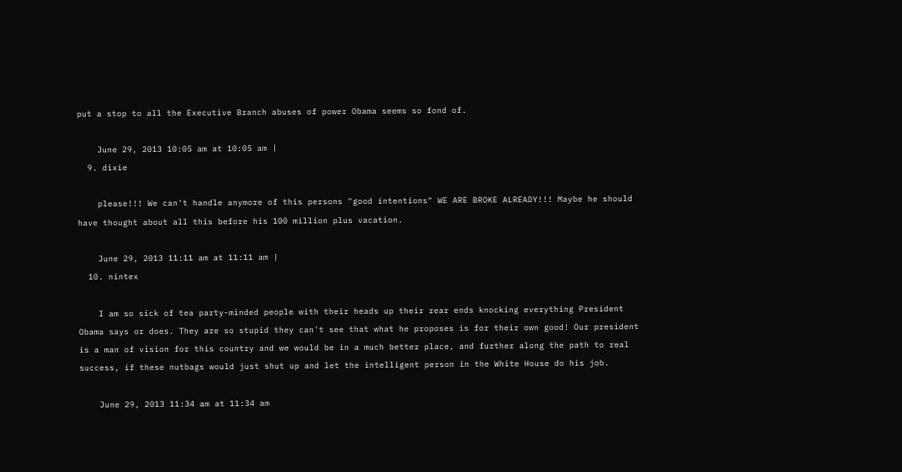put a stop to all the Executive Branch abuses of power Obama seems so fond of.

    June 29, 2013 10:05 am at 10:05 am |
  9. dixie

    please!!! We can't handle anymore of this persons "good intentions" WE ARE BROKE ALREADY!!! Maybe he should have thought about all this before his 100 million plus vacation.

    June 29, 2013 11:11 am at 11:11 am |
  10. nintex

    I am so sick of tea party-minded people with their heads up their rear ends knocking everything President Obama says or does. They are so stupid they can't see that what he proposes is for their own good! Our president is a man of vision for this country and we would be in a much better place, and further along the path to real success, if these nutbags would just shut up and let the intelligent person in the White House do his job.

    June 29, 2013 11:34 am at 11:34 am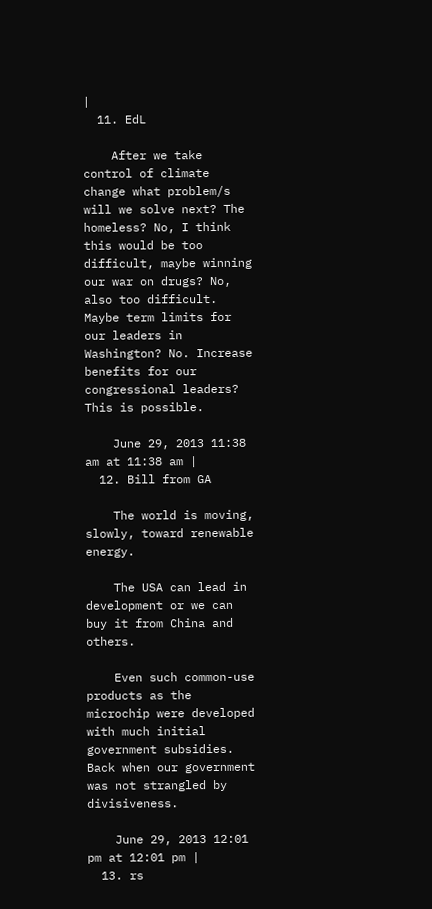|
  11. EdL

    After we take control of climate change what problem/s will we solve next? The homeless? No, I think this would be too difficult, maybe winning our war on drugs? No, also too difficult. Maybe term limits for our leaders in Washington? No. Increase benefits for our congressional leaders? This is possible.

    June 29, 2013 11:38 am at 11:38 am |
  12. Bill from GA

    The world is moving, slowly, toward renewable energy.

    The USA can lead in development or we can buy it from China and others.

    Even such common-use products as the microchip were developed with much initial government subsidies. Back when our government was not strangled by divisiveness.

    June 29, 2013 12:01 pm at 12:01 pm |
  13. rs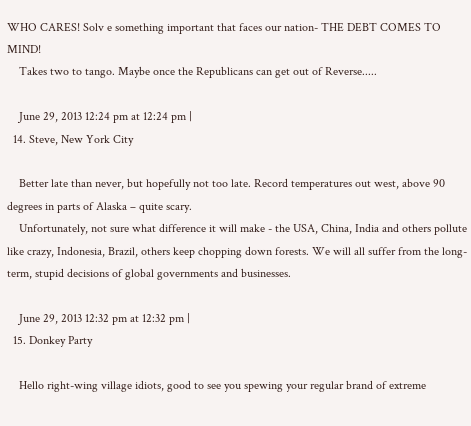WHO CARES! Solv e something important that faces our nation- THE DEBT COMES TO MIND!
    Takes two to tango. Maybe once the Republicans can get out of Reverse.....

    June 29, 2013 12:24 pm at 12:24 pm |
  14. Steve, New York City

    Better late than never, but hopefully not too late. Record temperatures out west, above 90 degrees in parts of Alaska – quite scary.
    Unfortunately, not sure what difference it will make - the USA, China, India and others pollute like crazy, Indonesia, Brazil, others keep chopping down forests. We will all suffer from the long-term, stupid decisions of global governments and businesses.

    June 29, 2013 12:32 pm at 12:32 pm |
  15. Donkey Party

    Hello right-wing village idiots, good to see you spewing your regular brand of extreme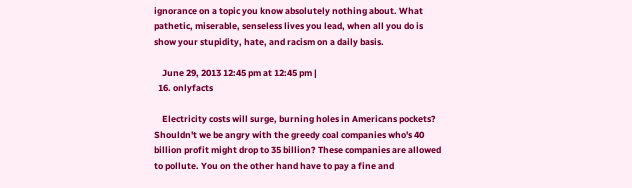ignorance on a topic you know absolutely nothing about. What pathetic, miserable, senseless lives you lead, when all you do is show your stupidity, hate, and racism on a daily basis.

    June 29, 2013 12:45 pm at 12:45 pm |
  16. onlyfacts

    Electricity costs will surge, burning holes in Americans pockets? Shouldn't we be angry with the greedy coal companies who's 40 billion profit might drop to 35 billion? These companies are allowed to pollute. You on the other hand have to pay a fine and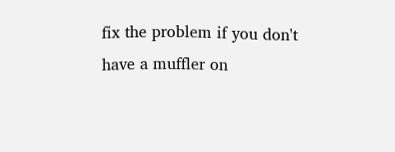fix the problem if you don't have a muffler on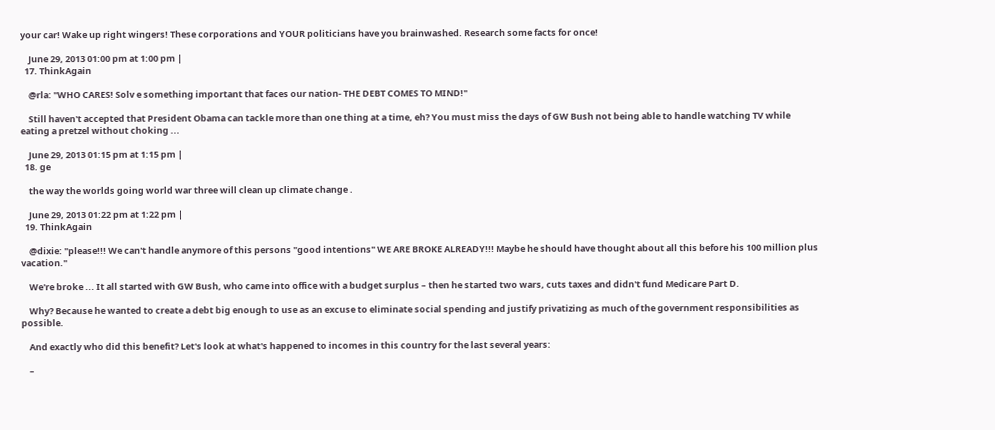your car! Wake up right wingers! These corporations and YOUR politicians have you brainwashed. Research some facts for once!

    June 29, 2013 01:00 pm at 1:00 pm |
  17. ThinkAgain

    @rla: "WHO CARES! Solv e something important that faces our nation- THE DEBT COMES TO MIND!"

    Still haven't accepted that President Obama can tackle more than one thing at a time, eh? You must miss the days of GW Bush not being able to handle watching TV while eating a pretzel without choking ...

    June 29, 2013 01:15 pm at 1:15 pm |
  18. ge

    the way the worlds going world war three will clean up climate change .

    June 29, 2013 01:22 pm at 1:22 pm |
  19. ThinkAgain

    @dixie: "please!!! We can't handle anymore of this persons "good intentions" WE ARE BROKE ALREADY!!! Maybe he should have thought about all this before his 100 million plus vacation."

    We're broke ... It all started with GW Bush, who came into office with a budget surplus – then he started two wars, cuts taxes and didn't fund Medicare Part D.

    Why? Because he wanted to create a debt big enough to use as an excuse to eliminate social spending and justify privatizing as much of the government responsibilities as possible.

    And exactly who did this benefit? Let's look at what's happened to incomes in this country for the last several years:

    –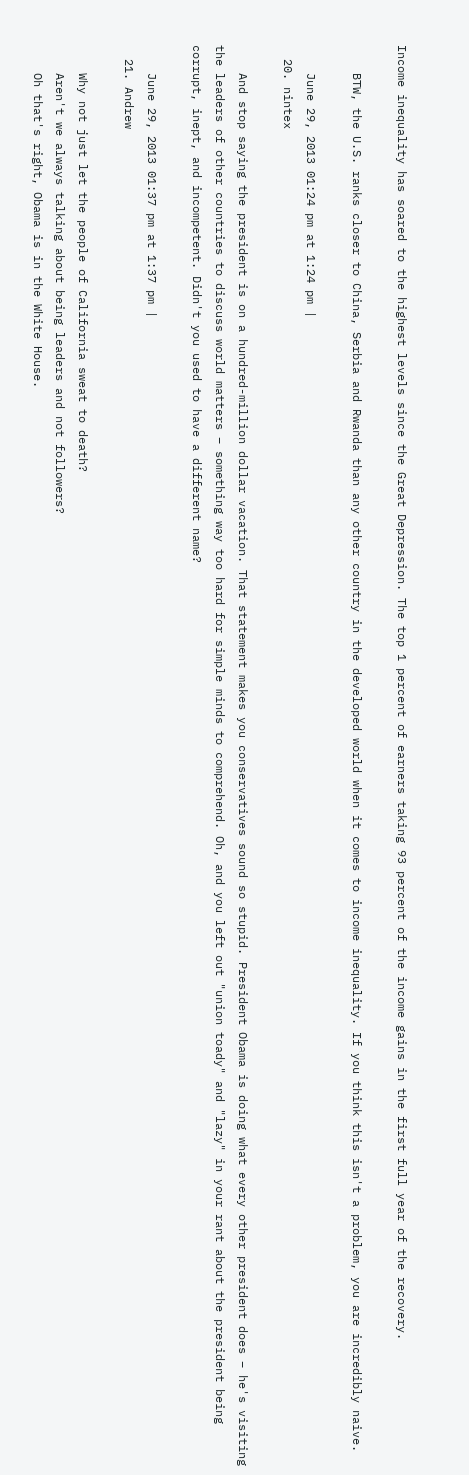Income inequality has soared to the highest levels since the Great Depression. The top 1 percent of earners taking 93 percent of the income gains in the first full year of the recovery.

    BTW, the U.S. ranks closer to China, Serbia and Rwanda than any other country in the developed world when it comes to income inequality. If you think this isn't a problem, you are incredibly naive.

    June 29, 2013 01:24 pm at 1:24 pm |
  20. nintex

    And stop saying the president is on a hundred-million dollar vacation. That statement makes you conservatives sound so stupid. President Obama is doing what every other president does – he's visiting the leaders of other countries to discuss world matters – something way too hard for simple minds to comprehend. Oh, and you left out "union toady" and "lazy" in your rant about the president being corrupt, inept, and incompetent. Didn't you used to have a different name?

    June 29, 2013 01:37 pm at 1:37 pm |
  21. Andrew

    Why not just let the people of California sweat to death?
    Aren't we always talking about being leaders and not followers?
    Oh that's right, Obama is in the White House.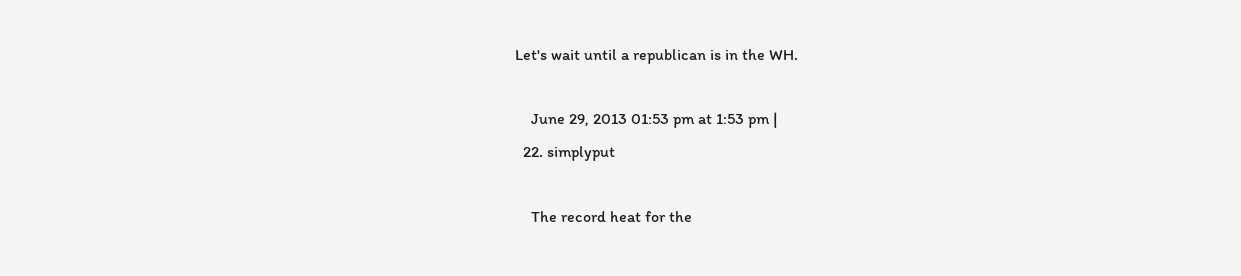Let's wait until a republican is in the WH.

    June 29, 2013 01:53 pm at 1:53 pm |
  22. simplyput

    The record heat for the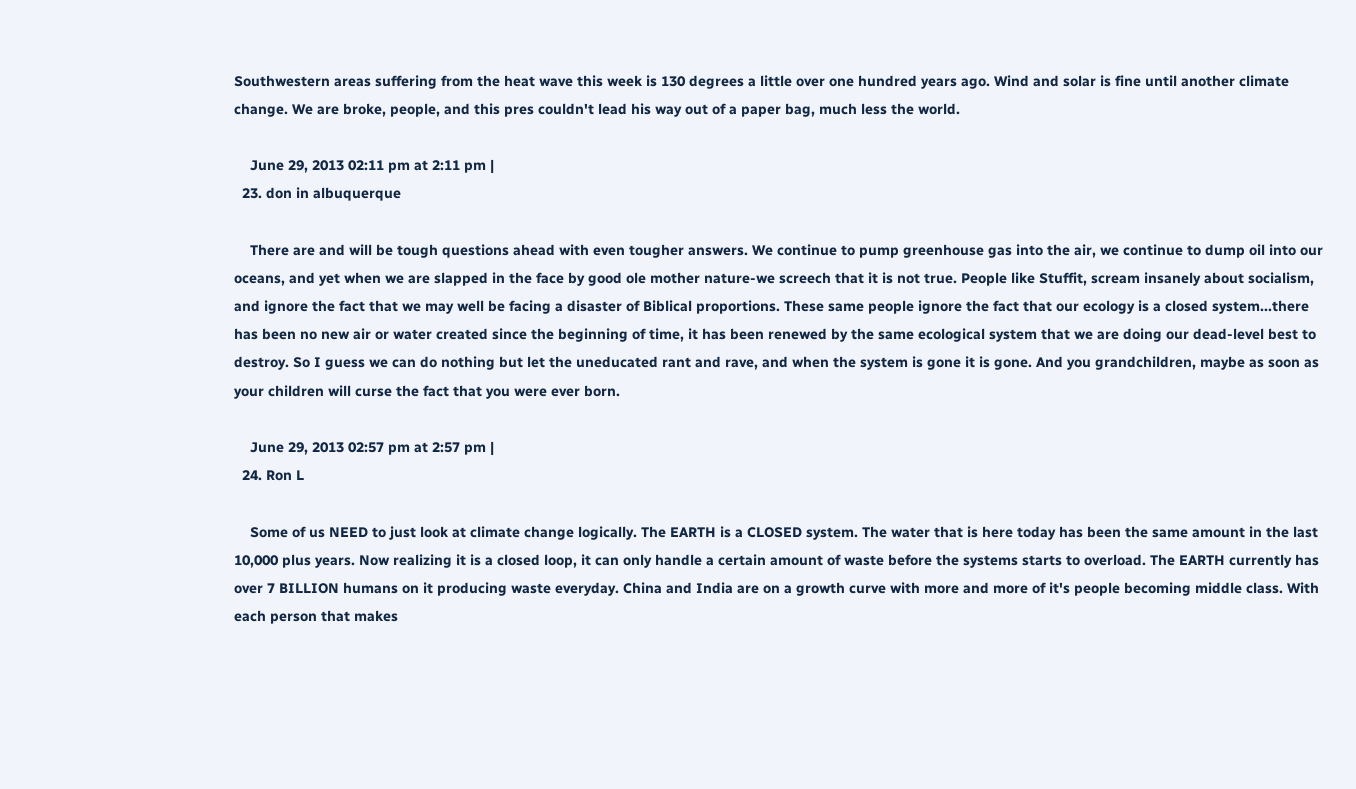Southwestern areas suffering from the heat wave this week is 130 degrees a little over one hundred years ago. Wind and solar is fine until another climate change. We are broke, people, and this pres couldn't lead his way out of a paper bag, much less the world.

    June 29, 2013 02:11 pm at 2:11 pm |
  23. don in albuquerque

    There are and will be tough questions ahead with even tougher answers. We continue to pump greenhouse gas into the air, we continue to dump oil into our oceans, and yet when we are slapped in the face by good ole mother nature-we screech that it is not true. People like Stuffit, scream insanely about socialism, and ignore the fact that we may well be facing a disaster of Biblical proportions. These same people ignore the fact that our ecology is a closed system...there has been no new air or water created since the beginning of time, it has been renewed by the same ecological system that we are doing our dead-level best to destroy. So I guess we can do nothing but let the uneducated rant and rave, and when the system is gone it is gone. And you grandchildren, maybe as soon as your children will curse the fact that you were ever born.

    June 29, 2013 02:57 pm at 2:57 pm |
  24. Ron L

    Some of us NEED to just look at climate change logically. The EARTH is a CLOSED system. The water that is here today has been the same amount in the last 10,000 plus years. Now realizing it is a closed loop, it can only handle a certain amount of waste before the systems starts to overload. The EARTH currently has over 7 BILLION humans on it producing waste everyday. China and India are on a growth curve with more and more of it's people becoming middle class. With each person that makes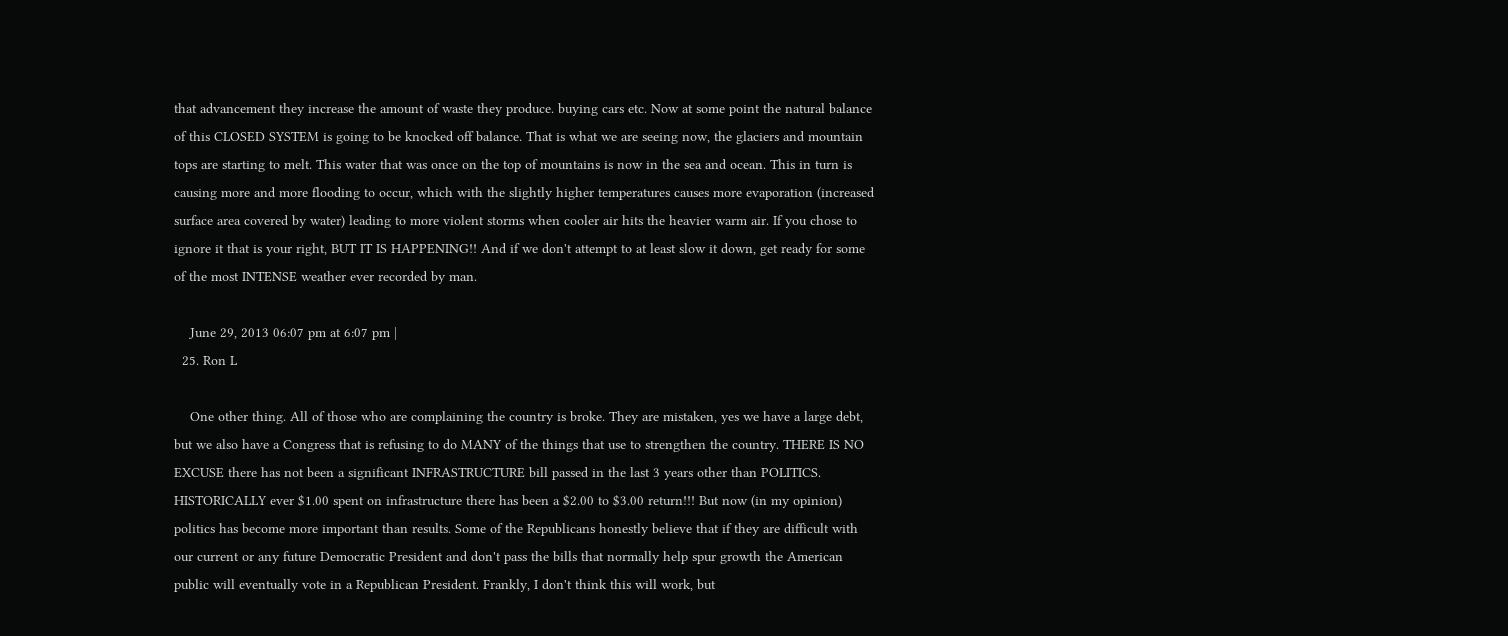that advancement they increase the amount of waste they produce. buying cars etc. Now at some point the natural balance of this CLOSED SYSTEM is going to be knocked off balance. That is what we are seeing now, the glaciers and mountain tops are starting to melt. This water that was once on the top of mountains is now in the sea and ocean. This in turn is causing more and more flooding to occur, which with the slightly higher temperatures causes more evaporation (increased surface area covered by water) leading to more violent storms when cooler air hits the heavier warm air. If you chose to ignore it that is your right, BUT IT IS HAPPENING!! And if we don't attempt to at least slow it down, get ready for some of the most INTENSE weather ever recorded by man.

    June 29, 2013 06:07 pm at 6:07 pm |
  25. Ron L

    One other thing. All of those who are complaining the country is broke. They are mistaken, yes we have a large debt, but we also have a Congress that is refusing to do MANY of the things that use to strengthen the country. THERE IS NO EXCUSE there has not been a significant INFRASTRUCTURE bill passed in the last 3 years other than POLITICS. HISTORICALLY ever $1.00 spent on infrastructure there has been a $2.00 to $3.00 return!!! But now (in my opinion) politics has become more important than results. Some of the Republicans honestly believe that if they are difficult with our current or any future Democratic President and don't pass the bills that normally help spur growth the American public will eventually vote in a Republican President. Frankly, I don't think this will work, but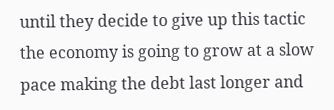until they decide to give up this tactic the economy is going to grow at a slow pace making the debt last longer and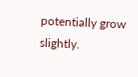potentially grow slightly.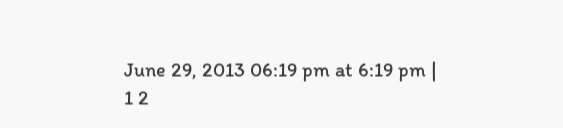June 29, 2013 06:19 pm at 6:19 pm |
1 2